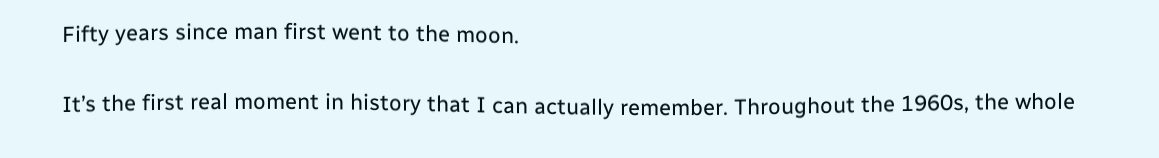Fifty years since man first went to the moon.

It’s the first real moment in history that I can actually remember. Throughout the 1960s, the whole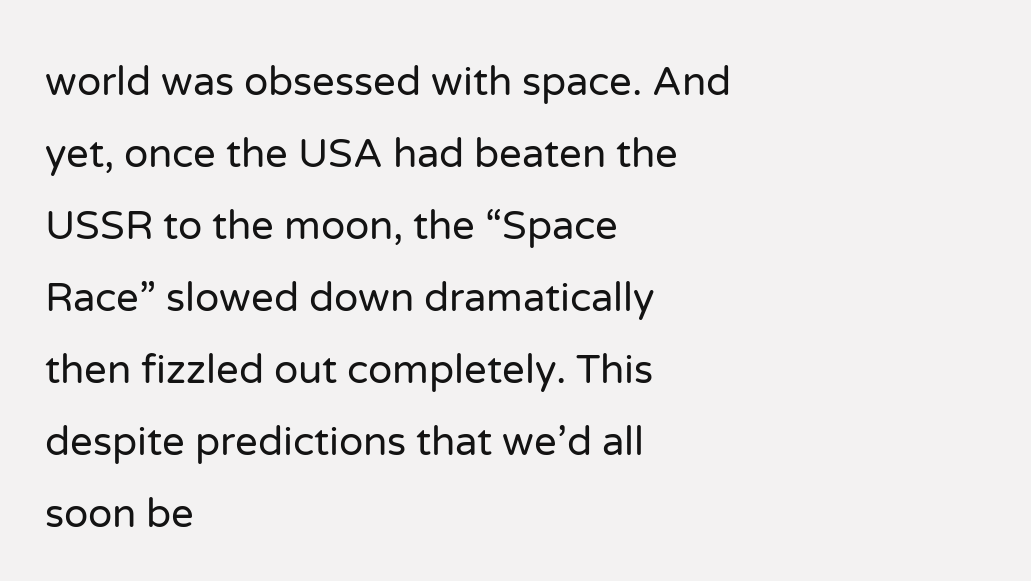world was obsessed with space. And yet, once the USA had beaten the USSR to the moon, the “Space Race” slowed down dramatically then fizzled out completely. This despite predictions that we’d all soon be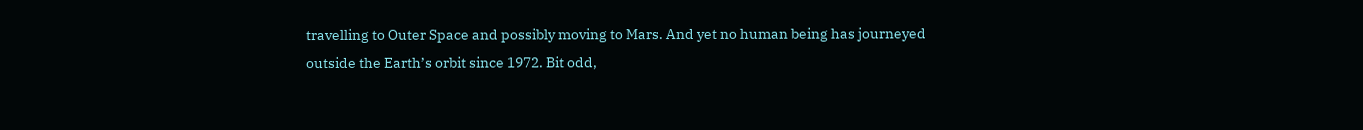travelling to Outer Space and possibly moving to Mars. And yet no human being has journeyed outside the Earth’s orbit since 1972. Bit odd,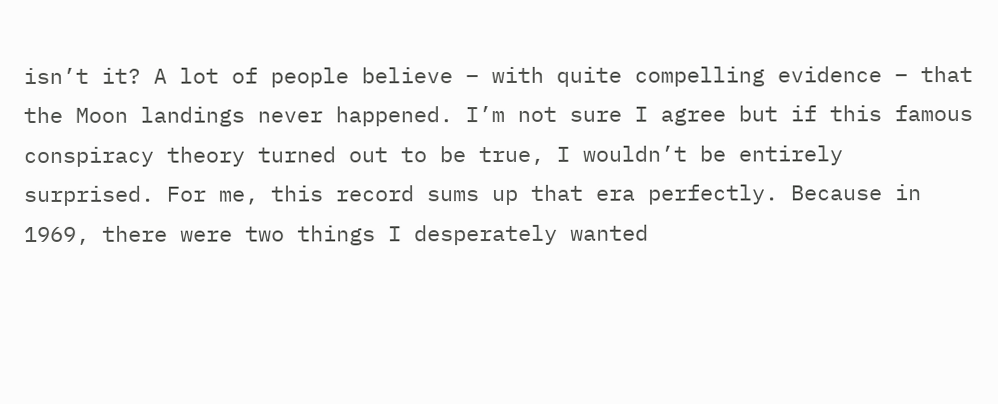isn’t it? A lot of people believe – with quite compelling evidence – that the Moon landings never happened. I’m not sure I agree but if this famous conspiracy theory turned out to be true, I wouldn’t be entirely surprised. For me, this record sums up that era perfectly. Because in 1969, there were two things I desperately wanted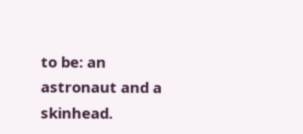to be: an astronaut and a skinhead.